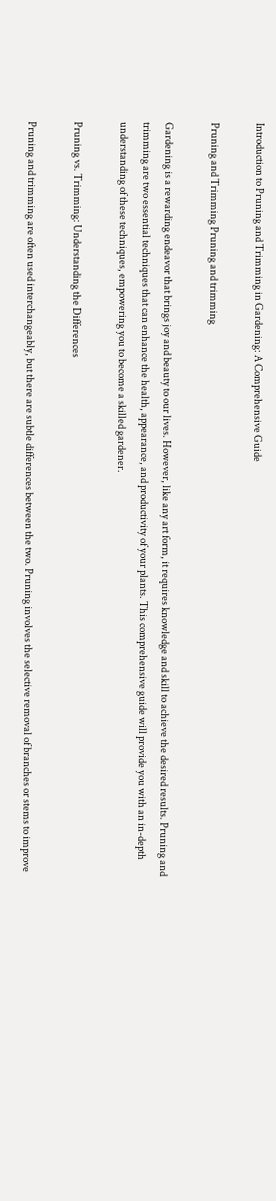Introduction to Pruning and Trimming in Gardening: A Comprehensive Guide

Pruning and Trimming Pruning and trimming

Gardening is a rewarding endeavor that brings joy and beauty to our lives. However, like any art form, it requires knowledge and skill to achieve the desired results. Pruning and trimming are two essential techniques that can enhance the health, appearance, and productivity of your plants. This comprehensive guide will provide you with an in-depth understanding of these techniques, empowering you to become a skilled gardener.

Pruning vs. Trimming: Understanding the Differences

Pruning and trimming are often used interchangeably, but there are subtle differences between the two. Pruning involves the selective removal of branches or stems to improve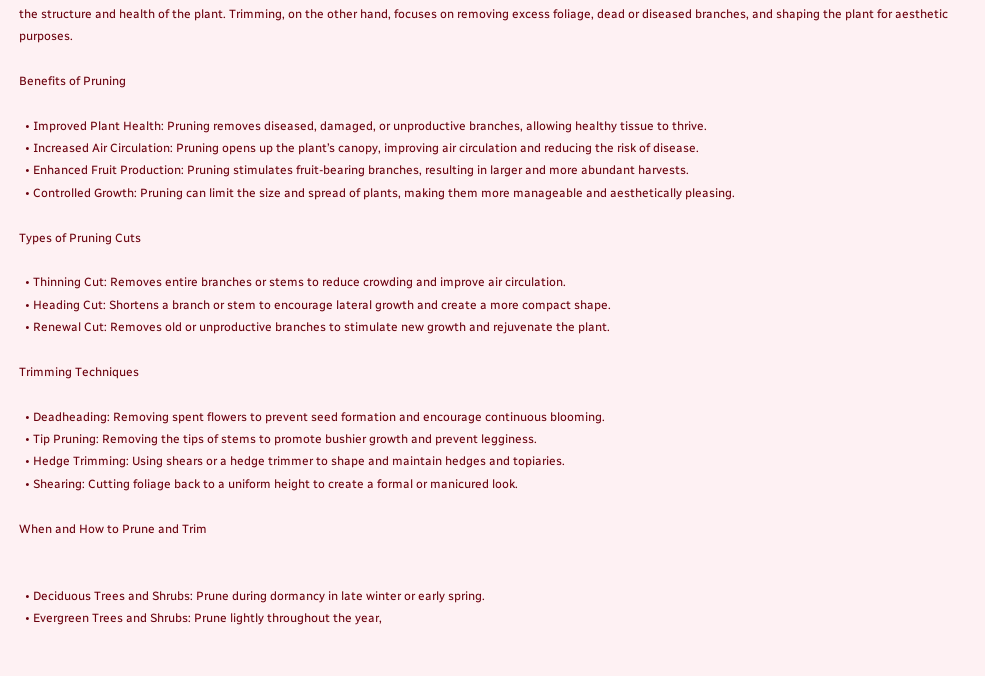the structure and health of the plant. Trimming, on the other hand, focuses on removing excess foliage, dead or diseased branches, and shaping the plant for aesthetic purposes.

Benefits of Pruning

  • Improved Plant Health: Pruning removes diseased, damaged, or unproductive branches, allowing healthy tissue to thrive.
  • Increased Air Circulation: Pruning opens up the plant’s canopy, improving air circulation and reducing the risk of disease.
  • Enhanced Fruit Production: Pruning stimulates fruit-bearing branches, resulting in larger and more abundant harvests.
  • Controlled Growth: Pruning can limit the size and spread of plants, making them more manageable and aesthetically pleasing.

Types of Pruning Cuts

  • Thinning Cut: Removes entire branches or stems to reduce crowding and improve air circulation.
  • Heading Cut: Shortens a branch or stem to encourage lateral growth and create a more compact shape.
  • Renewal Cut: Removes old or unproductive branches to stimulate new growth and rejuvenate the plant.

Trimming Techniques

  • Deadheading: Removing spent flowers to prevent seed formation and encourage continuous blooming.
  • Tip Pruning: Removing the tips of stems to promote bushier growth and prevent legginess.
  • Hedge Trimming: Using shears or a hedge trimmer to shape and maintain hedges and topiaries.
  • Shearing: Cutting foliage back to a uniform height to create a formal or manicured look.

When and How to Prune and Trim


  • Deciduous Trees and Shrubs: Prune during dormancy in late winter or early spring.
  • Evergreen Trees and Shrubs: Prune lightly throughout the year,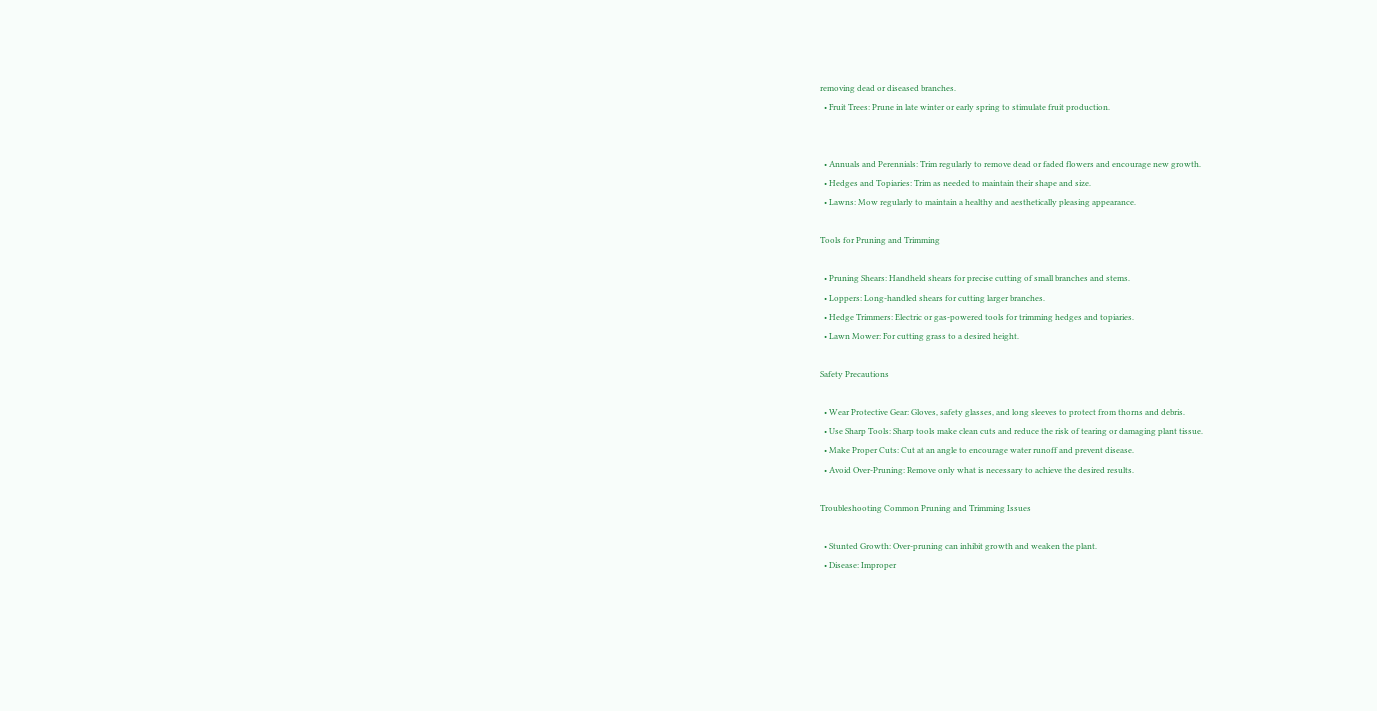removing dead or diseased branches.
  • Fruit Trees: Prune in late winter or early spring to stimulate fruit production.


  • Annuals and Perennials: Trim regularly to remove dead or faded flowers and encourage new growth.
  • Hedges and Topiaries: Trim as needed to maintain their shape and size.
  • Lawns: Mow regularly to maintain a healthy and aesthetically pleasing appearance.

Tools for Pruning and Trimming

  • Pruning Shears: Handheld shears for precise cutting of small branches and stems.
  • Loppers: Long-handled shears for cutting larger branches.
  • Hedge Trimmers: Electric or gas-powered tools for trimming hedges and topiaries.
  • Lawn Mower: For cutting grass to a desired height.

Safety Precautions

  • Wear Protective Gear: Gloves, safety glasses, and long sleeves to protect from thorns and debris.
  • Use Sharp Tools: Sharp tools make clean cuts and reduce the risk of tearing or damaging plant tissue.
  • Make Proper Cuts: Cut at an angle to encourage water runoff and prevent disease.
  • Avoid Over-Pruning: Remove only what is necessary to achieve the desired results.

Troubleshooting Common Pruning and Trimming Issues

  • Stunted Growth: Over-pruning can inhibit growth and weaken the plant.
  • Disease: Improper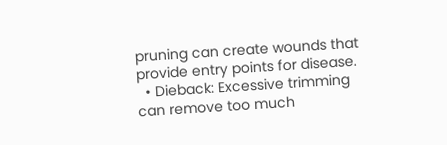pruning can create wounds that provide entry points for disease.
  • Dieback: Excessive trimming can remove too much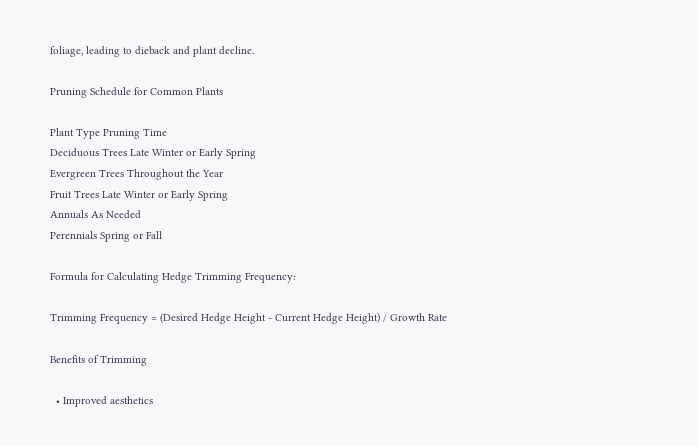foliage, leading to dieback and plant decline.

Pruning Schedule for Common Plants

Plant Type Pruning Time
Deciduous Trees Late Winter or Early Spring
Evergreen Trees Throughout the Year
Fruit Trees Late Winter or Early Spring
Annuals As Needed
Perennials Spring or Fall

Formula for Calculating Hedge Trimming Frequency:

Trimming Frequency = (Desired Hedge Height - Current Hedge Height) / Growth Rate

Benefits of Trimming

  • Improved aesthetics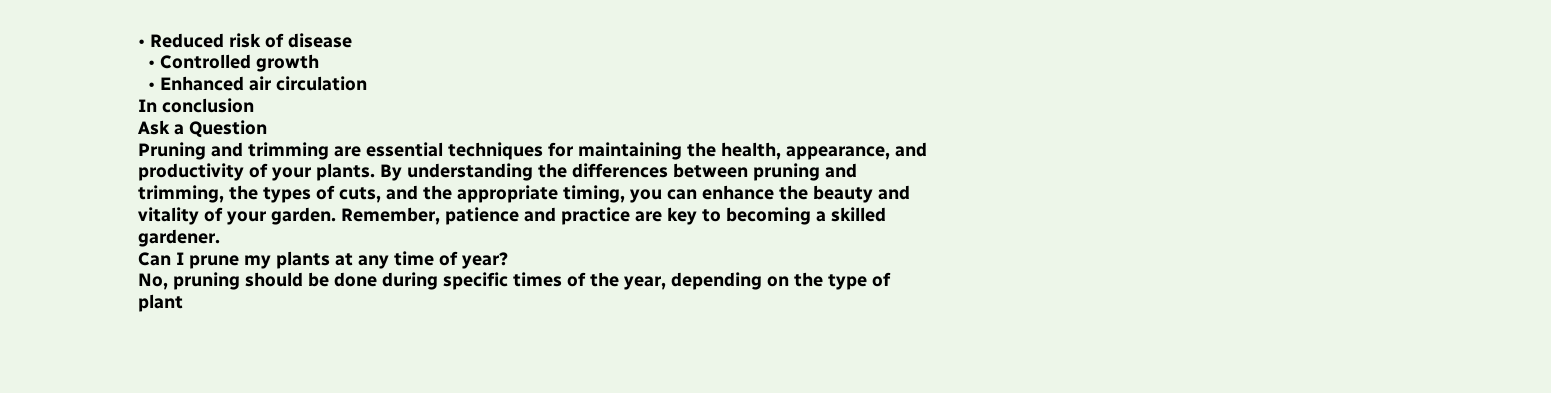• Reduced risk of disease
  • Controlled growth
  • Enhanced air circulation
In conclusion
Ask a Question
Pruning and trimming are essential techniques for maintaining the health, appearance, and productivity of your plants. By understanding the differences between pruning and trimming, the types of cuts, and the appropriate timing, you can enhance the beauty and vitality of your garden. Remember, patience and practice are key to becoming a skilled gardener.
Can I prune my plants at any time of year?
No, pruning should be done during specific times of the year, depending on the type of plant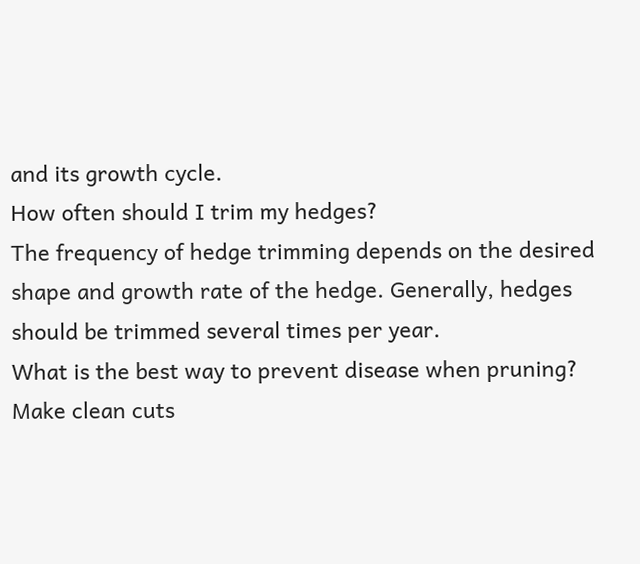and its growth cycle.
How often should I trim my hedges?
The frequency of hedge trimming depends on the desired shape and growth rate of the hedge. Generally, hedges should be trimmed several times per year.
What is the best way to prevent disease when pruning?
Make clean cuts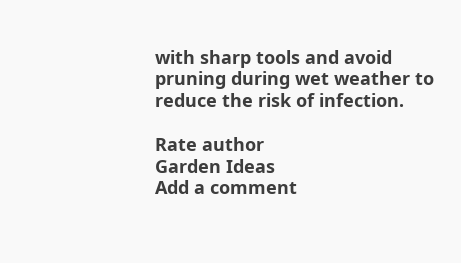with sharp tools and avoid pruning during wet weather to reduce the risk of infection.

Rate author
Garden Ideas
Add a comment